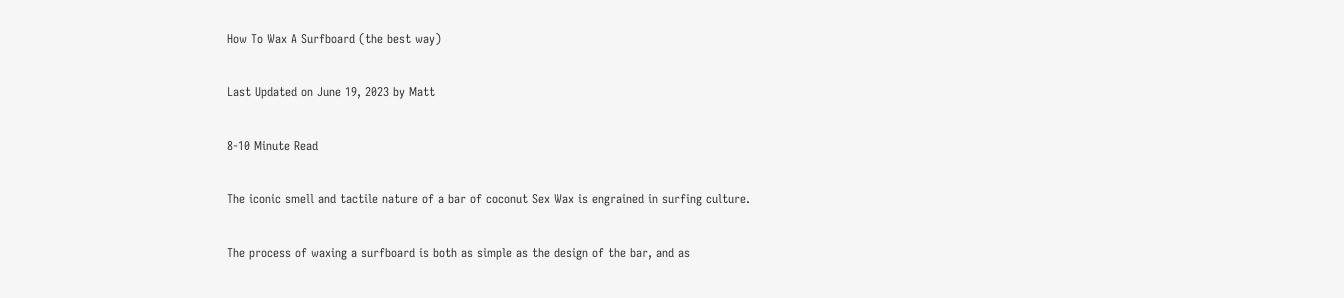How To Wax A Surfboard (the best way)

Last Updated on June 19, 2023 by Matt

8-10 Minute Read

The iconic smell and tactile nature of a bar of coconut Sex Wax is engrained in surfing culture.

The process of waxing a surfboard is both as simple as the design of the bar, and as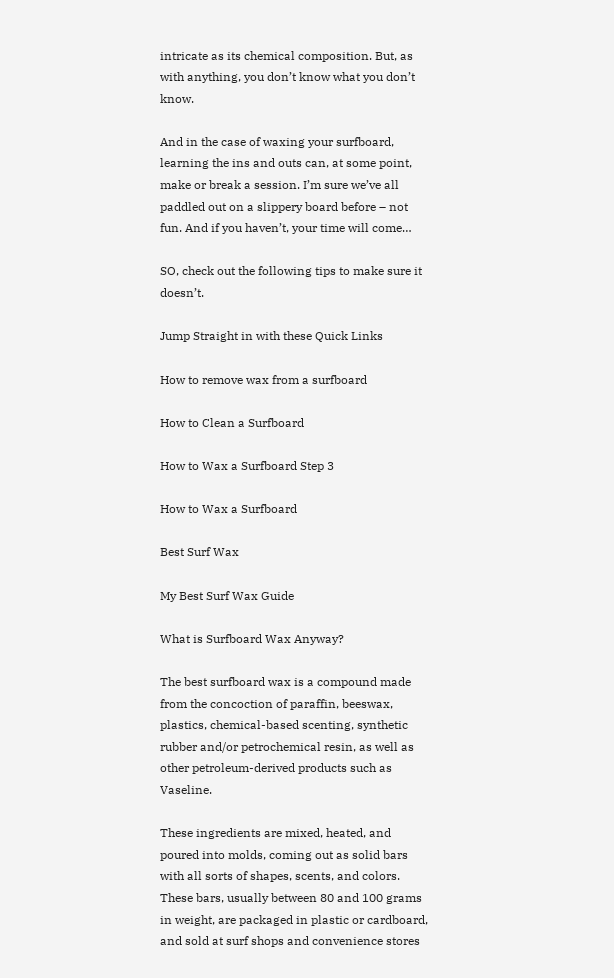intricate as its chemical composition. But, as with anything, you don’t know what you don’t know.

And in the case of waxing your surfboard, learning the ins and outs can, at some point, make or break a session. I’m sure we’ve all paddled out on a slippery board before – not fun. And if you haven’t, your time will come…

SO, check out the following tips to make sure it doesn’t.

Jump Straight in with these Quick Links

How to remove wax from a surfboard

How to Clean a Surfboard

How to Wax a Surfboard Step 3

How to Wax a Surfboard

Best Surf Wax

My Best Surf Wax Guide

What is Surfboard Wax Anyway?

The best surfboard wax is a compound made from the concoction of paraffin, beeswax, plastics, chemical-based scenting, synthetic rubber and/or petrochemical resin, as well as other petroleum-derived products such as Vaseline.

These ingredients are mixed, heated, and poured into molds, coming out as solid bars with all sorts of shapes, scents, and colors. These bars, usually between 80 and 100 grams in weight, are packaged in plastic or cardboard, and sold at surf shops and convenience stores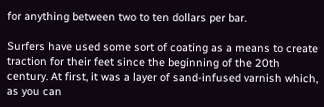for anything between two to ten dollars per bar.

Surfers have used some sort of coating as a means to create traction for their feet since the beginning of the 20th century. At first, it was a layer of sand-infused varnish which, as you can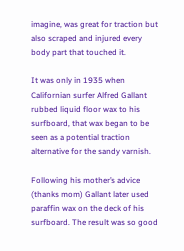imagine, was great for traction but also scraped and injured every body part that touched it.

It was only in 1935 when Californian surfer Alfred Gallant rubbed liquid floor wax to his surfboard, that wax began to be seen as a potential traction alternative for the sandy varnish.

Following his mother’s advice (thanks mom) Gallant later used paraffin wax on the deck of his surfboard. The result was so good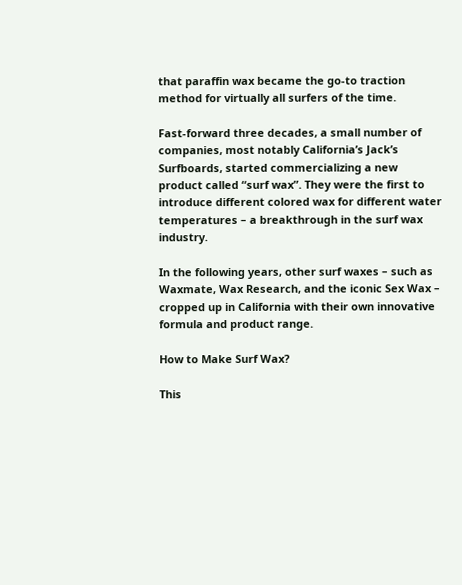that paraffin wax became the go-to traction method for virtually all surfers of the time.

Fast-forward three decades, a small number of companies, most notably California’s Jack’s Surfboards, started commercializing a new product called “surf wax”. They were the first to introduce different colored wax for different water temperatures – a breakthrough in the surf wax industry.

In the following years, other surf waxes – such as Waxmate, Wax Research, and the iconic Sex Wax – cropped up in California with their own innovative formula and product range.

How to Make Surf Wax?

This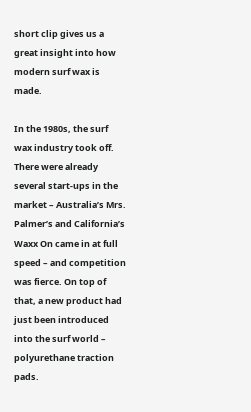short clip gives us a great insight into how modern surf wax is made.

In the 1980s, the surf wax industry took off. There were already several start-ups in the market – Australia’s Mrs. Palmer’s and California’s Waxx On came in at full speed – and competition was fierce. On top of that, a new product had just been introduced into the surf world – polyurethane traction pads.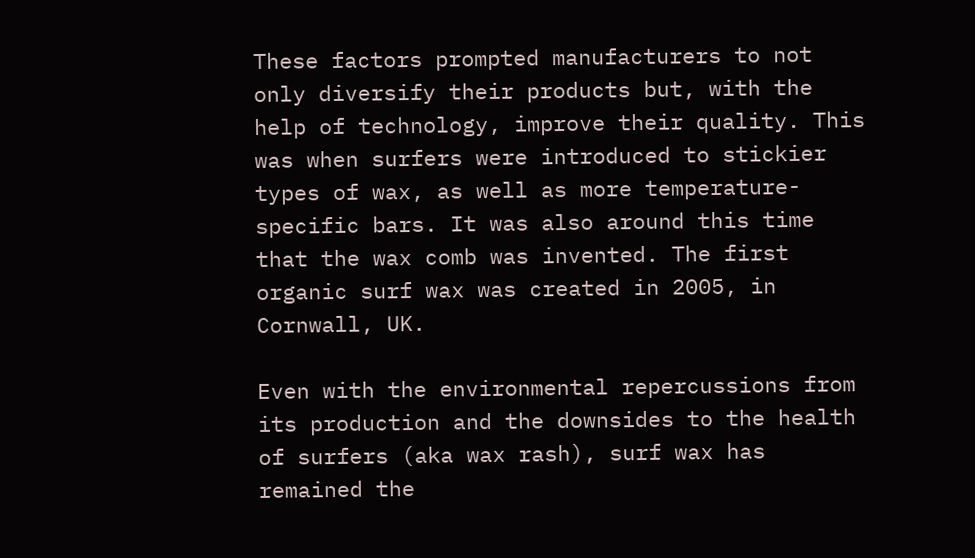These factors prompted manufacturers to not only diversify their products but, with the help of technology, improve their quality. This was when surfers were introduced to stickier types of wax, as well as more temperature-specific bars. It was also around this time that the wax comb was invented. The first organic surf wax was created in 2005, in Cornwall, UK.

Even with the environmental repercussions from its production and the downsides to the health of surfers (aka wax rash), surf wax has remained the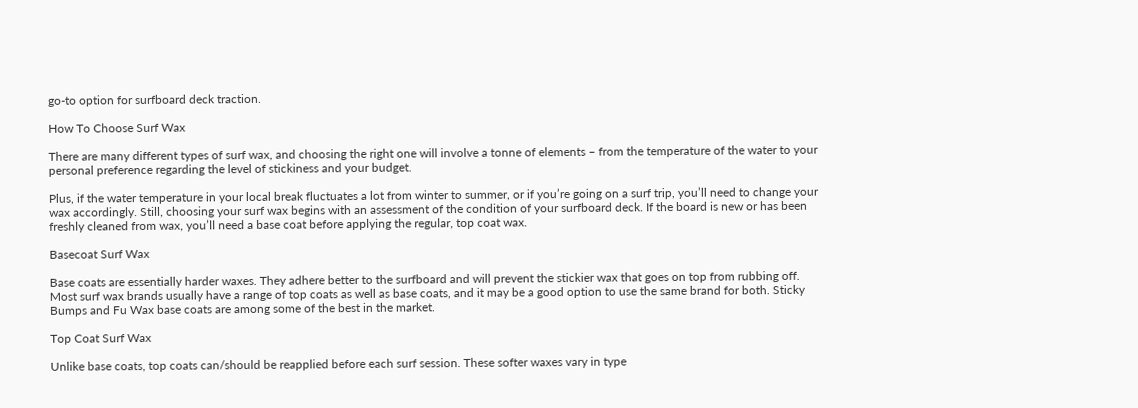go-to option for surfboard deck traction.

How To Choose Surf Wax

There are many different types of surf wax, and choosing the right one will involve a tonne of elements – from the temperature of the water to your personal preference regarding the level of stickiness and your budget.

Plus, if the water temperature in your local break fluctuates a lot from winter to summer, or if you’re going on a surf trip, you’ll need to change your wax accordingly. Still, choosing your surf wax begins with an assessment of the condition of your surfboard deck. If the board is new or has been freshly cleaned from wax, you’ll need a base coat before applying the regular, top coat wax.

Basecoat Surf Wax

Base coats are essentially harder waxes. They adhere better to the surfboard and will prevent the stickier wax that goes on top from rubbing off. Most surf wax brands usually have a range of top coats as well as base coats, and it may be a good option to use the same brand for both. Sticky Bumps and Fu Wax base coats are among some of the best in the market.

Top Coat Surf Wax

Unlike base coats, top coats can/should be reapplied before each surf session. These softer waxes vary in type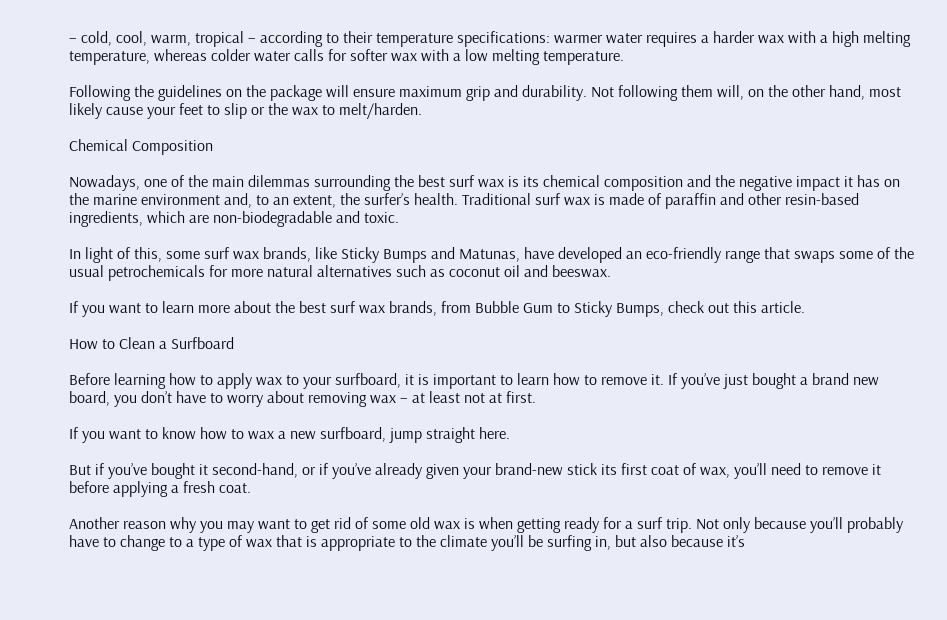– cold, cool, warm, tropical – according to their temperature specifications: warmer water requires a harder wax with a high melting temperature, whereas colder water calls for softer wax with a low melting temperature.

Following the guidelines on the package will ensure maximum grip and durability. Not following them will, on the other hand, most likely cause your feet to slip or the wax to melt/harden.

Chemical Composition

Nowadays, one of the main dilemmas surrounding the best surf wax is its chemical composition and the negative impact it has on the marine environment and, to an extent, the surfer’s health. Traditional surf wax is made of paraffin and other resin-based ingredients, which are non-biodegradable and toxic.

In light of this, some surf wax brands, like Sticky Bumps and Matunas, have developed an eco-friendly range that swaps some of the usual petrochemicals for more natural alternatives such as coconut oil and beeswax.

If you want to learn more about the best surf wax brands, from Bubble Gum to Sticky Bumps, check out this article.

How to Clean a Surfboard

Before learning how to apply wax to your surfboard, it is important to learn how to remove it. If you’ve just bought a brand new board, you don’t have to worry about removing wax – at least not at first.

If you want to know how to wax a new surfboard, jump straight here.

But if you’ve bought it second-hand, or if you’ve already given your brand-new stick its first coat of wax, you’ll need to remove it before applying a fresh coat.

Another reason why you may want to get rid of some old wax is when getting ready for a surf trip. Not only because you’ll probably have to change to a type of wax that is appropriate to the climate you’ll be surfing in, but also because it’s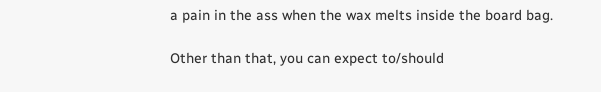a pain in the ass when the wax melts inside the board bag.

Other than that, you can expect to/should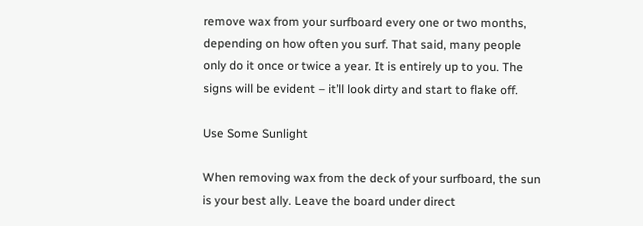remove wax from your surfboard every one or two months, depending on how often you surf. That said, many people only do it once or twice a year. It is entirely up to you. The signs will be evident – it’ll look dirty and start to flake off.

Use Some Sunlight

When removing wax from the deck of your surfboard, the sun is your best ally. Leave the board under direct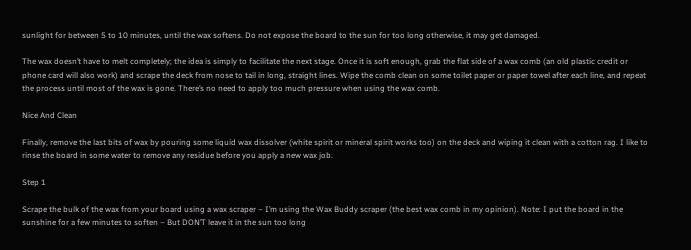sunlight for between 5 to 10 minutes, until the wax softens. Do not expose the board to the sun for too long otherwise, it may get damaged.

The wax doesn’t have to melt completely; the idea is simply to facilitate the next stage. Once it is soft enough, grab the flat side of a wax comb (an old plastic credit or phone card will also work) and scrape the deck from nose to tail in long, straight lines. Wipe the comb clean on some toilet paper or paper towel after each line, and repeat the process until most of the wax is gone. There’s no need to apply too much pressure when using the wax comb.

Nice And Clean

Finally, remove the last bits of wax by pouring some liquid wax dissolver (white spirit or mineral spirit works too) on the deck and wiping it clean with a cotton rag. I like to rinse the board in some water to remove any residue before you apply a new wax job.

Step 1

Scrape the bulk of the wax from your board using a wax scraper – I’m using the Wax Buddy scraper (the best wax comb in my opinion). Note: I put the board in the sunshine for a few minutes to soften – But DON’T leave it in the sun too long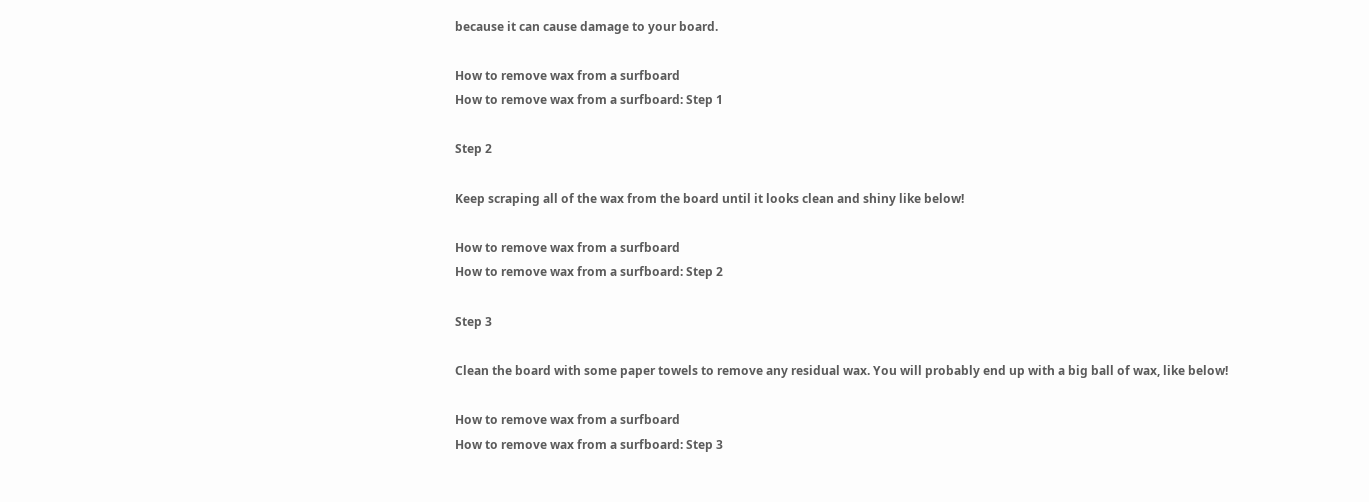because it can cause damage to your board.

How to remove wax from a surfboard
How to remove wax from a surfboard: Step 1

Step 2

Keep scraping all of the wax from the board until it looks clean and shiny like below!

How to remove wax from a surfboard
How to remove wax from a surfboard: Step 2

Step 3

Clean the board with some paper towels to remove any residual wax. You will probably end up with a big ball of wax, like below!

How to remove wax from a surfboard
How to remove wax from a surfboard: Step 3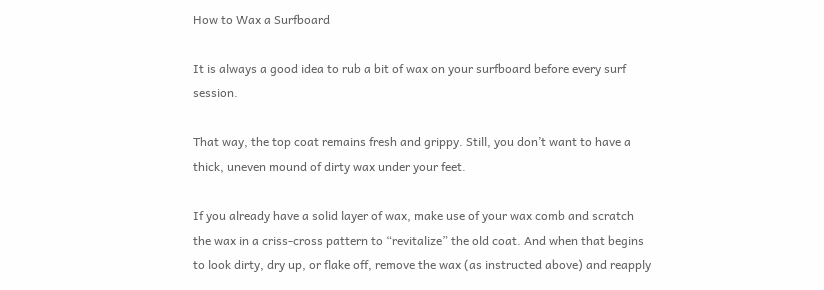How to Wax a Surfboard

It is always a good idea to rub a bit of wax on your surfboard before every surf session.

That way, the top coat remains fresh and grippy. Still, you don’t want to have a thick, uneven mound of dirty wax under your feet.

If you already have a solid layer of wax, make use of your wax comb and scratch the wax in a criss-cross pattern to “revitalize” the old coat. And when that begins to look dirty, dry up, or flake off, remove the wax (as instructed above) and reapply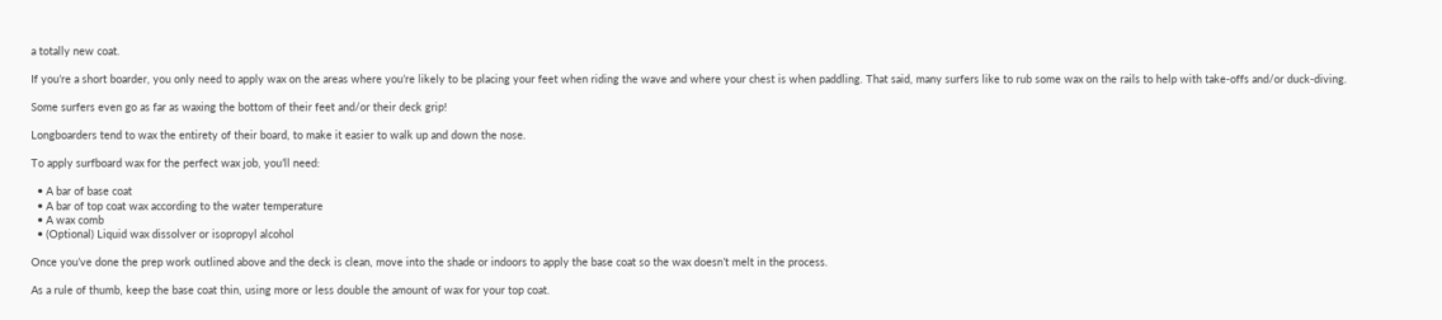a totally new coat.

If you’re a short boarder, you only need to apply wax on the areas where you’re likely to be placing your feet when riding the wave and where your chest is when paddling. That said, many surfers like to rub some wax on the rails to help with take-offs and/or duck-diving.

Some surfers even go as far as waxing the bottom of their feet and/or their deck grip!

Longboarders tend to wax the entirety of their board, to make it easier to walk up and down the nose.

To apply surfboard wax for the perfect wax job, you’ll need:

  • A bar of base coat
  • A bar of top coat wax according to the water temperature
  • A wax comb
  • (Optional) Liquid wax dissolver or isopropyl alcohol

Once you’ve done the prep work outlined above and the deck is clean, move into the shade or indoors to apply the base coat so the wax doesn’t melt in the process.

As a rule of thumb, keep the base coat thin, using more or less double the amount of wax for your top coat.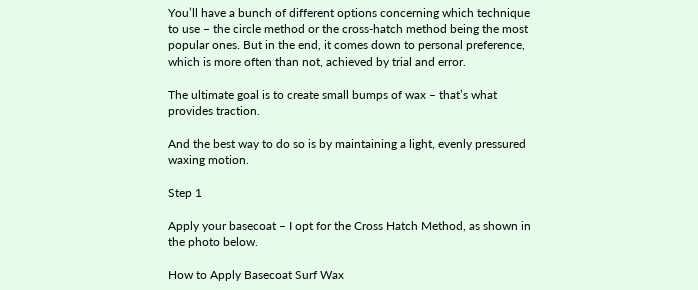You’ll have a bunch of different options concerning which technique to use – the circle method or the cross-hatch method being the most popular ones. But in the end, it comes down to personal preference, which is more often than not, achieved by trial and error.

The ultimate goal is to create small bumps of wax – that’s what provides traction.

And the best way to do so is by maintaining a light, evenly pressured waxing motion.

Step 1

Apply your basecoat – I opt for the Cross Hatch Method, as shown in the photo below.

How to Apply Basecoat Surf Wax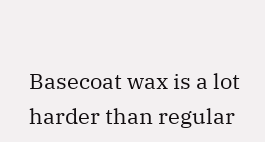Basecoat wax is a lot harder than regular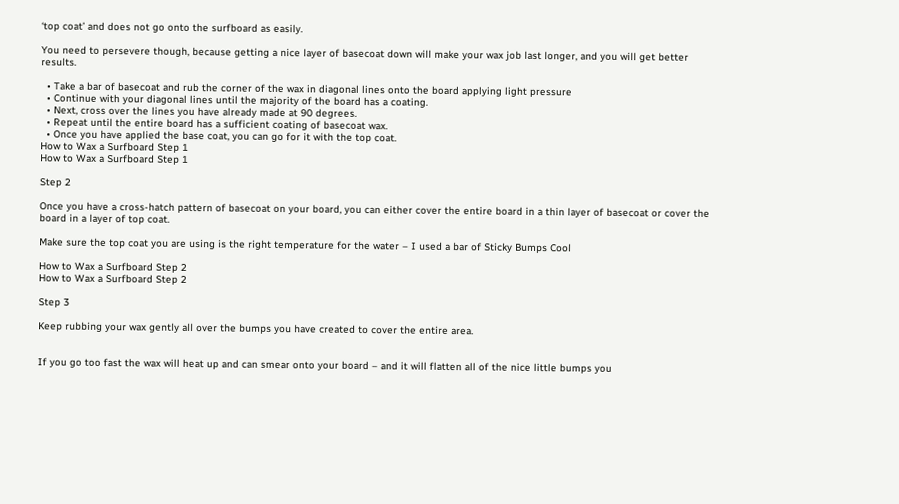‘top coat’ and does not go onto the surfboard as easily.

You need to persevere though, because getting a nice layer of basecoat down will make your wax job last longer, and you will get better results.

  • Take a bar of basecoat and rub the corner of the wax in diagonal lines onto the board applying light pressure
  • Continue with your diagonal lines until the majority of the board has a coating.
  • Next, cross over the lines you have already made at 90 degrees.
  • Repeat until the entire board has a sufficient coating of basecoat wax.
  • Once you have applied the base coat, you can go for it with the top coat.
How to Wax a Surfboard Step 1
How to Wax a Surfboard Step 1

Step 2

Once you have a cross-hatch pattern of basecoat on your board, you can either cover the entire board in a thin layer of basecoat or cover the board in a layer of top coat.

Make sure the top coat you are using is the right temperature for the water – I used a bar of Sticky Bumps Cool

How to Wax a Surfboard Step 2
How to Wax a Surfboard Step 2

Step 3

Keep rubbing your wax gently all over the bumps you have created to cover the entire area.


If you go too fast the wax will heat up and can smear onto your board – and it will flatten all of the nice little bumps you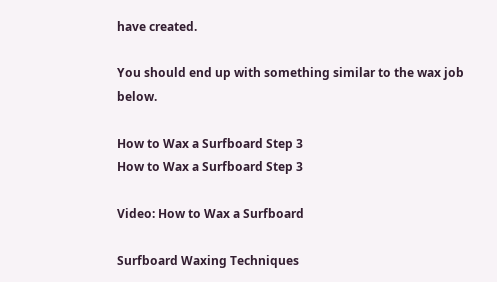have created.

You should end up with something similar to the wax job below.

How to Wax a Surfboard Step 3
How to Wax a Surfboard Step 3

Video: How to Wax a Surfboard

Surfboard Waxing Techniques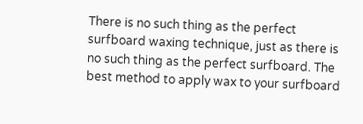There is no such thing as the perfect surfboard waxing technique, just as there is no such thing as the perfect surfboard. The best method to apply wax to your surfboard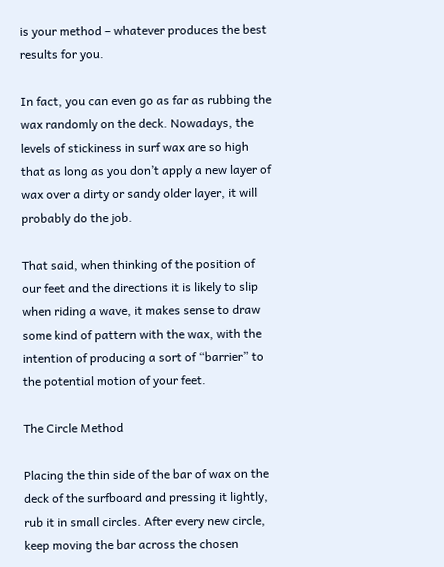is your method – whatever produces the best results for you.

In fact, you can even go as far as rubbing the wax randomly on the deck. Nowadays, the levels of stickiness in surf wax are so high that as long as you don’t apply a new layer of wax over a dirty or sandy older layer, it will probably do the job.

That said, when thinking of the position of our feet and the directions it is likely to slip when riding a wave, it makes sense to draw some kind of pattern with the wax, with the intention of producing a sort of “barrier” to the potential motion of your feet.

The Circle Method

Placing the thin side of the bar of wax on the deck of the surfboard and pressing it lightly, rub it in small circles. After every new circle, keep moving the bar across the chosen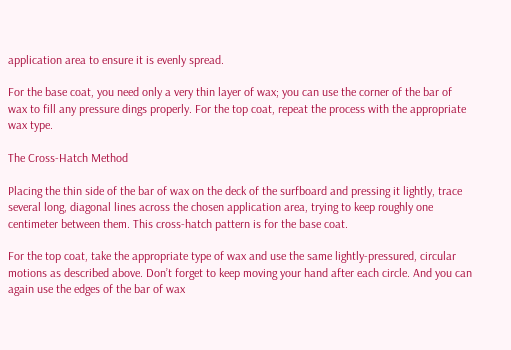application area to ensure it is evenly spread.

For the base coat, you need only a very thin layer of wax; you can use the corner of the bar of wax to fill any pressure dings properly. For the top coat, repeat the process with the appropriate wax type.

The Cross-Hatch Method

Placing the thin side of the bar of wax on the deck of the surfboard and pressing it lightly, trace several long, diagonal lines across the chosen application area, trying to keep roughly one centimeter between them. This cross-hatch pattern is for the base coat.

For the top coat, take the appropriate type of wax and use the same lightly-pressured, circular motions as described above. Don’t forget to keep moving your hand after each circle. And you can again use the edges of the bar of wax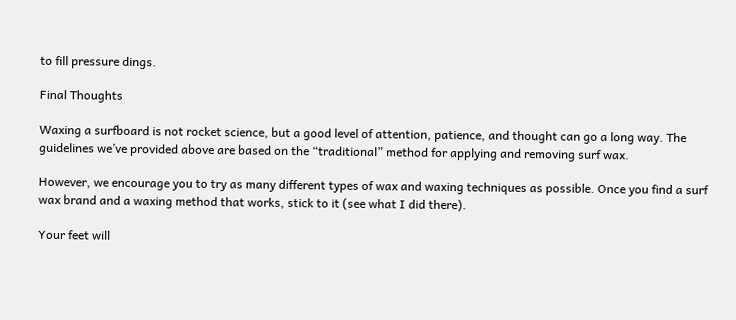to fill pressure dings.

Final Thoughts

Waxing a surfboard is not rocket science, but a good level of attention, patience, and thought can go a long way. The guidelines we’ve provided above are based on the “traditional” method for applying and removing surf wax.

However, we encourage you to try as many different types of wax and waxing techniques as possible. Once you find a surf wax brand and a waxing method that works, stick to it (see what I did there).

Your feet will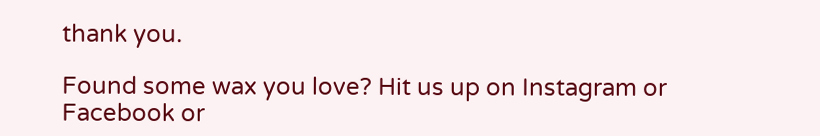thank you.

Found some wax you love? Hit us up on Instagram or Facebook or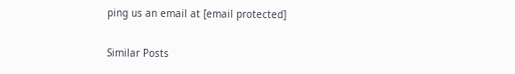ping us an email at [email protected]

Similar Posts